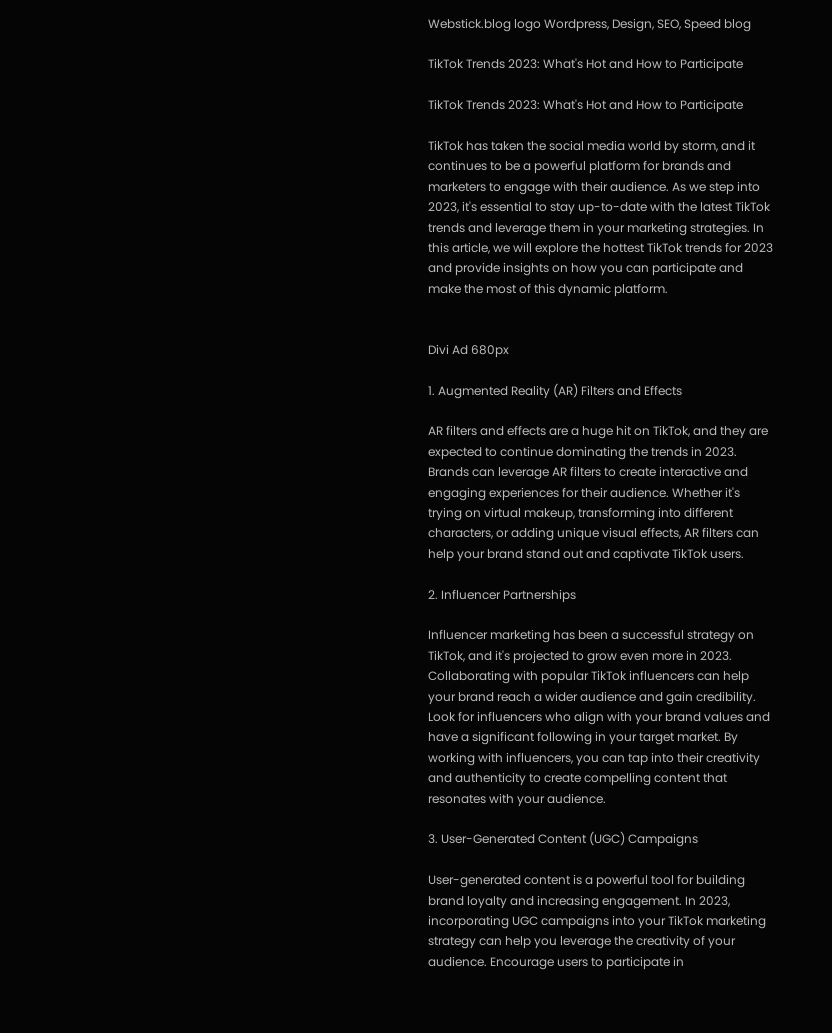Webstick.blog logo Wordpress, Design, SEO, Speed blog

TikTok Trends 2023: What's Hot and How to Participate

TikTok Trends 2023: What's Hot and How to Participate

TikTok has taken the social media world by storm, and it continues to be a powerful platform for brands and marketers to engage with their audience. As we step into 2023, it's essential to stay up-to-date with the latest TikTok trends and leverage them in your marketing strategies. In this article, we will explore the hottest TikTok trends for 2023 and provide insights on how you can participate and make the most of this dynamic platform.


Divi Ad 680px

1. Augmented Reality (AR) Filters and Effects

AR filters and effects are a huge hit on TikTok, and they are expected to continue dominating the trends in 2023. Brands can leverage AR filters to create interactive and engaging experiences for their audience. Whether it's trying on virtual makeup, transforming into different characters, or adding unique visual effects, AR filters can help your brand stand out and captivate TikTok users.

2. Influencer Partnerships

Influencer marketing has been a successful strategy on TikTok, and it's projected to grow even more in 2023. Collaborating with popular TikTok influencers can help your brand reach a wider audience and gain credibility. Look for influencers who align with your brand values and have a significant following in your target market. By working with influencers, you can tap into their creativity and authenticity to create compelling content that resonates with your audience.

3. User-Generated Content (UGC) Campaigns

User-generated content is a powerful tool for building brand loyalty and increasing engagement. In 2023, incorporating UGC campaigns into your TikTok marketing strategy can help you leverage the creativity of your audience. Encourage users to participate in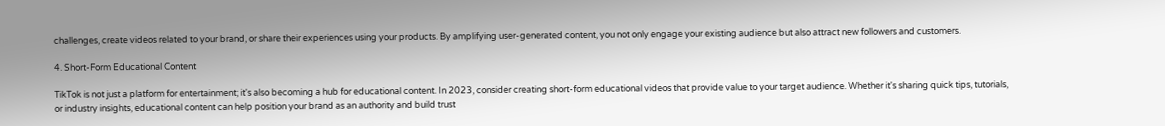challenges, create videos related to your brand, or share their experiences using your products. By amplifying user-generated content, you not only engage your existing audience but also attract new followers and customers.

4. Short-Form Educational Content

TikTok is not just a platform for entertainment; it's also becoming a hub for educational content. In 2023, consider creating short-form educational videos that provide value to your target audience. Whether it's sharing quick tips, tutorials, or industry insights, educational content can help position your brand as an authority and build trust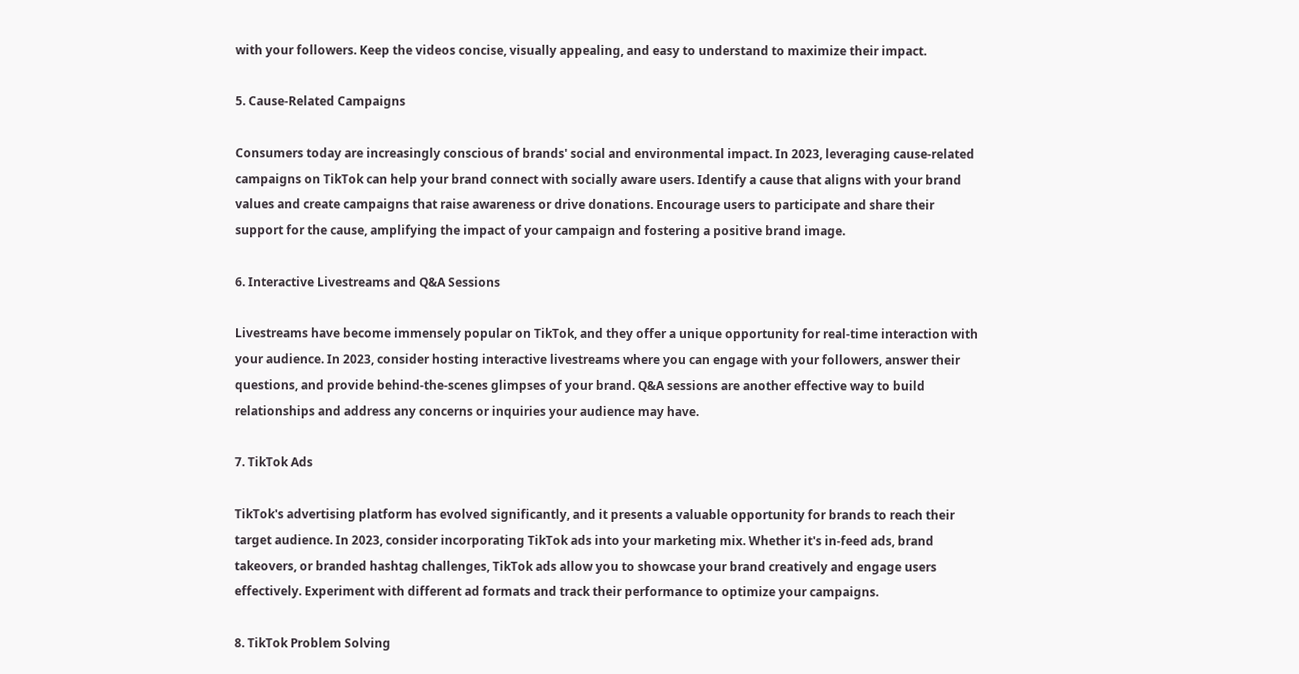with your followers. Keep the videos concise, visually appealing, and easy to understand to maximize their impact.

5. Cause-Related Campaigns

Consumers today are increasingly conscious of brands' social and environmental impact. In 2023, leveraging cause-related campaigns on TikTok can help your brand connect with socially aware users. Identify a cause that aligns with your brand values and create campaigns that raise awareness or drive donations. Encourage users to participate and share their support for the cause, amplifying the impact of your campaign and fostering a positive brand image.

6. Interactive Livestreams and Q&A Sessions

Livestreams have become immensely popular on TikTok, and they offer a unique opportunity for real-time interaction with your audience. In 2023, consider hosting interactive livestreams where you can engage with your followers, answer their questions, and provide behind-the-scenes glimpses of your brand. Q&A sessions are another effective way to build relationships and address any concerns or inquiries your audience may have.

7. TikTok Ads

TikTok's advertising platform has evolved significantly, and it presents a valuable opportunity for brands to reach their target audience. In 2023, consider incorporating TikTok ads into your marketing mix. Whether it's in-feed ads, brand takeovers, or branded hashtag challenges, TikTok ads allow you to showcase your brand creatively and engage users effectively. Experiment with different ad formats and track their performance to optimize your campaigns.

8. TikTok Problem Solving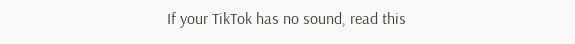If your TikTok has no sound, read this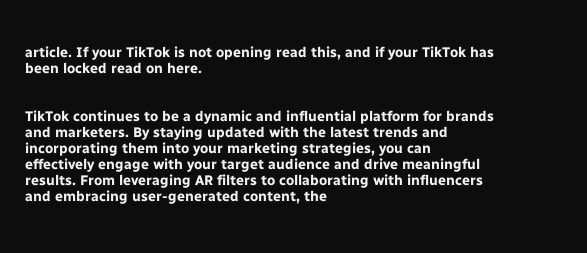article. If your TikTok is not opening read this, and if your TikTok has been locked read on here.


TikTok continues to be a dynamic and influential platform for brands and marketers. By staying updated with the latest trends and incorporating them into your marketing strategies, you can effectively engage with your target audience and drive meaningful results. From leveraging AR filters to collaborating with influencers and embracing user-generated content, the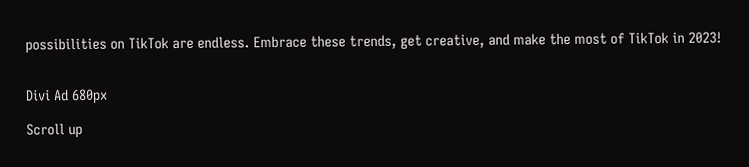possibilities on TikTok are endless. Embrace these trends, get creative, and make the most of TikTok in 2023!


Divi Ad 680px

Scroll up